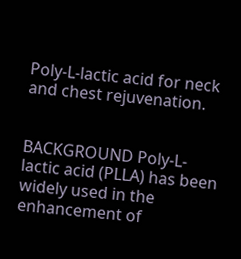Poly-L-lactic acid for neck and chest rejuvenation.


BACKGROUND Poly-L-lactic acid (PLLA) has been widely used in the enhancement of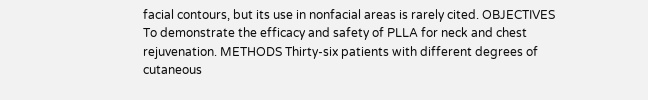facial contours, but its use in nonfacial areas is rarely cited. OBJECTIVES To demonstrate the efficacy and safety of PLLA for neck and chest rejuvenation. METHODS Thirty-six patients with different degrees of cutaneous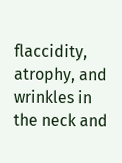flaccidity, atrophy, and wrinkles in the neck and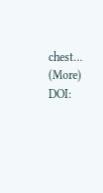chest… (More)
DOI: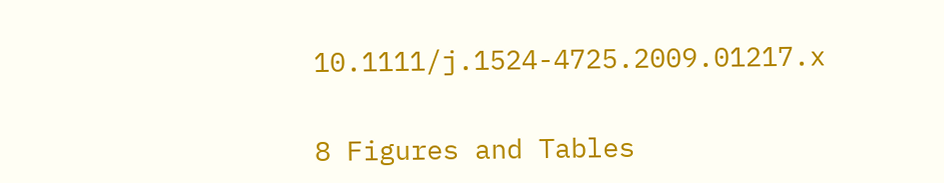10.1111/j.1524-4725.2009.01217.x


8 Figures and Tables